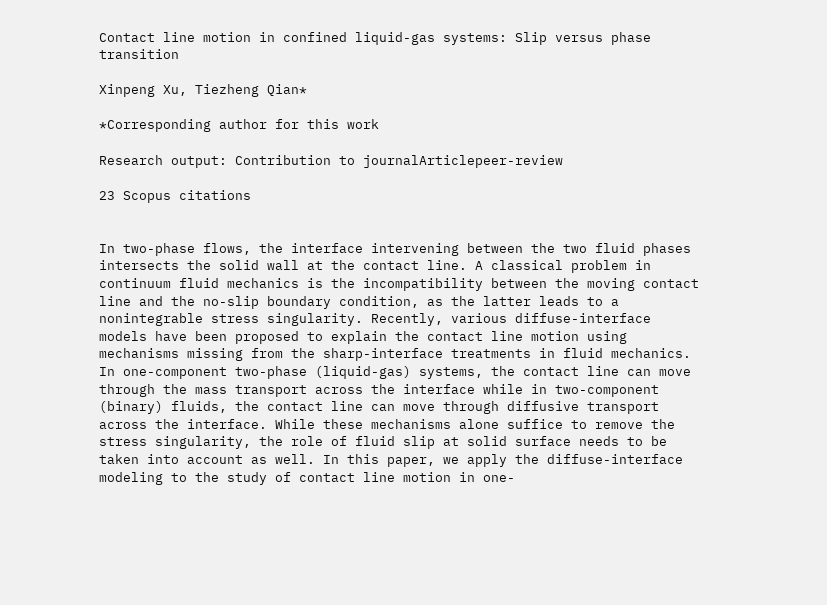Contact line motion in confined liquid-gas systems: Slip versus phase transition

Xinpeng Xu, Tiezheng Qian*

*Corresponding author for this work

Research output: Contribution to journalArticlepeer-review

23 Scopus citations


In two-phase flows, the interface intervening between the two fluid phases intersects the solid wall at the contact line. A classical problem in continuum fluid mechanics is the incompatibility between the moving contact line and the no-slip boundary condition, as the latter leads to a nonintegrable stress singularity. Recently, various diffuse-interface models have been proposed to explain the contact line motion using mechanisms missing from the sharp-interface treatments in fluid mechanics. In one-component two-phase (liquid-gas) systems, the contact line can move through the mass transport across the interface while in two-component (binary) fluids, the contact line can move through diffusive transport across the interface. While these mechanisms alone suffice to remove the stress singularity, the role of fluid slip at solid surface needs to be taken into account as well. In this paper, we apply the diffuse-interface modeling to the study of contact line motion in one-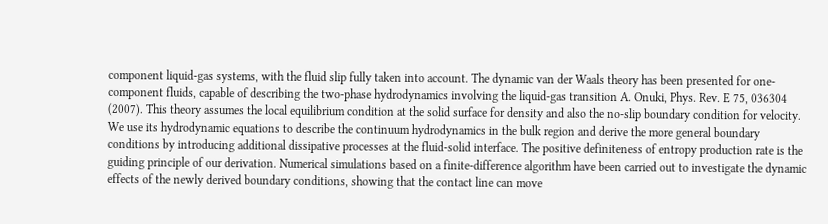component liquid-gas systems, with the fluid slip fully taken into account. The dynamic van der Waals theory has been presented for one-component fluids, capable of describing the two-phase hydrodynamics involving the liquid-gas transition A. Onuki, Phys. Rev. E 75, 036304 (2007). This theory assumes the local equilibrium condition at the solid surface for density and also the no-slip boundary condition for velocity. We use its hydrodynamic equations to describe the continuum hydrodynamics in the bulk region and derive the more general boundary conditions by introducing additional dissipative processes at the fluid-solid interface. The positive definiteness of entropy production rate is the guiding principle of our derivation. Numerical simulations based on a finite-difference algorithm have been carried out to investigate the dynamic effects of the newly derived boundary conditions, showing that the contact line can move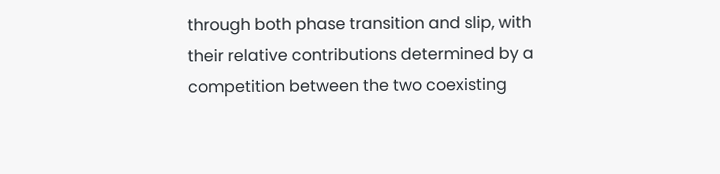through both phase transition and slip, with their relative contributions determined by a competition between the two coexisting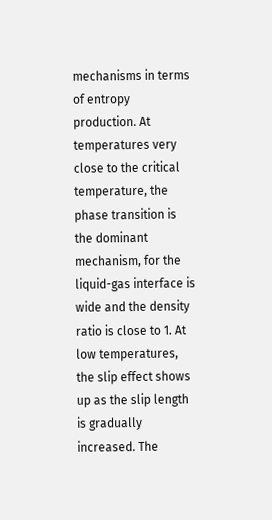mechanisms in terms of entropy production. At temperatures very close to the critical temperature, the phase transition is the dominant mechanism, for the liquid-gas interface is wide and the density ratio is close to 1. At low temperatures, the slip effect shows up as the slip length is gradually increased. The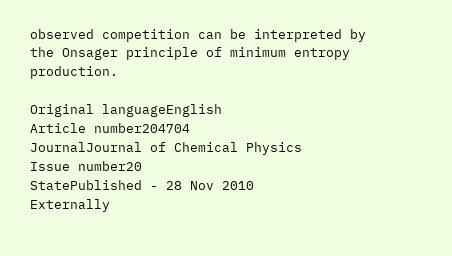observed competition can be interpreted by the Onsager principle of minimum entropy production.

Original languageEnglish
Article number204704
JournalJournal of Chemical Physics
Issue number20
StatePublished - 28 Nov 2010
Externally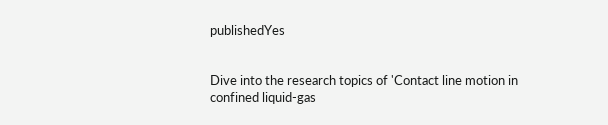publishedYes


Dive into the research topics of 'Contact line motion in confined liquid-gas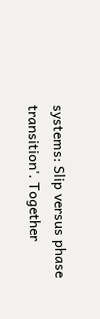systems: Slip versus phase transition'. Together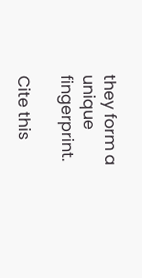they form a unique fingerprint.

Cite this